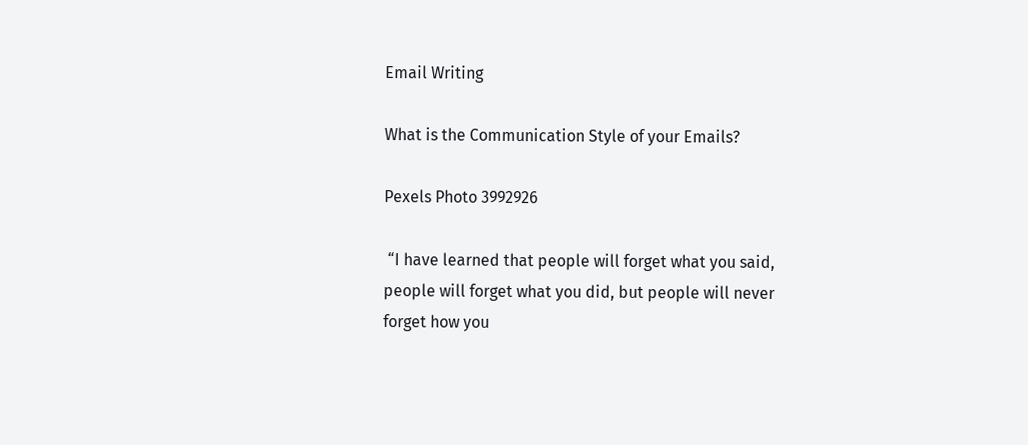Email Writing

What is the Communication Style of your Emails?

Pexels Photo 3992926

 “I have learned that people will forget what you said, people will forget what you did, but people will never forget how you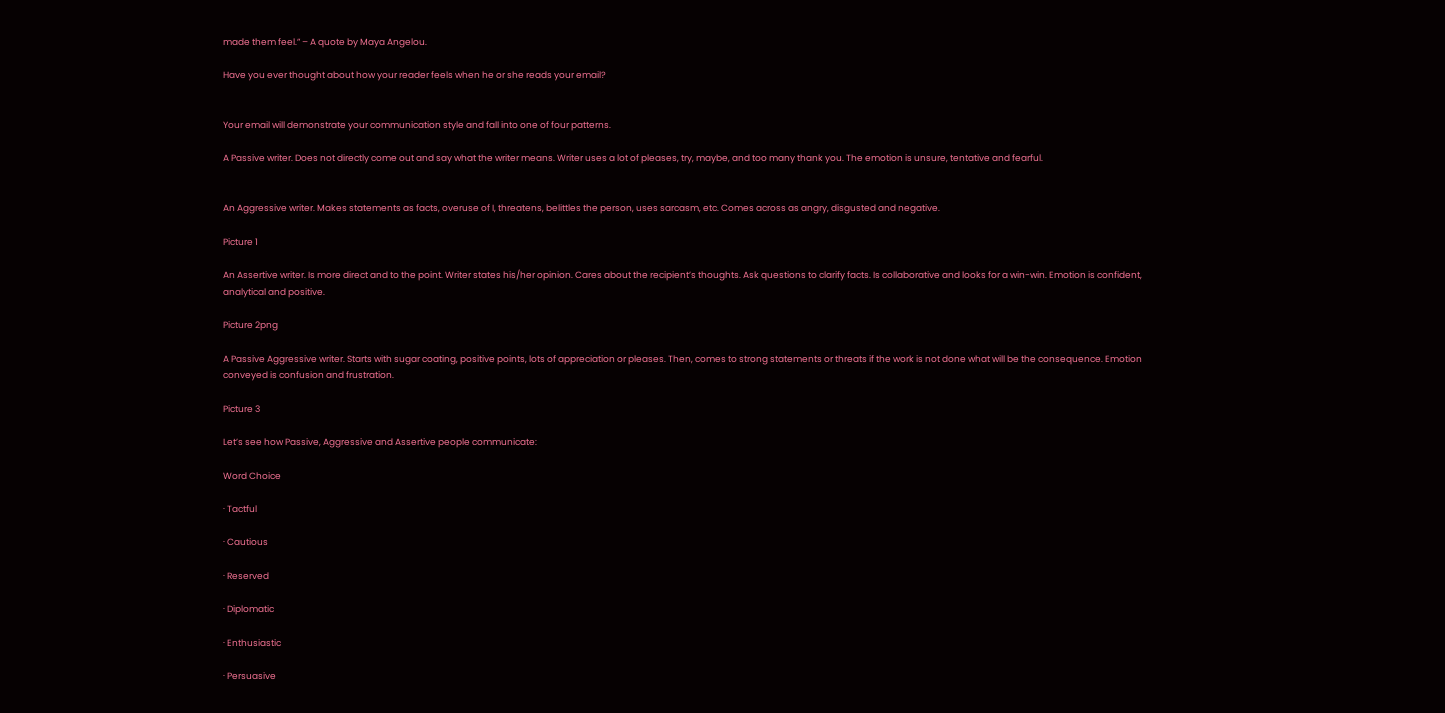made them feel.” – A quote by Maya Angelou.

Have you ever thought about how your reader feels when he or she reads your email?


Your email will demonstrate your communication style and fall into one of four patterns.

A Passive writer. Does not directly come out and say what the writer means. Writer uses a lot of pleases, try, maybe, and too many thank you. The emotion is unsure, tentative and fearful.


An Aggressive writer. Makes statements as facts, overuse of I, threatens, belittles the person, uses sarcasm, etc. Comes across as angry, disgusted and negative.

Picture 1

An Assertive writer. Is more direct and to the point. Writer states his/her opinion. Cares about the recipient’s thoughts. Ask questions to clarify facts. Is collaborative and looks for a win-win. Emotion is confident, analytical and positive.

Picture 2png

A Passive Aggressive writer. Starts with sugar coating, positive points, lots of appreciation or pleases. Then, comes to strong statements or threats if the work is not done what will be the consequence. Emotion conveyed is confusion and frustration.

Picture 3

Let’s see how Passive, Aggressive and Assertive people communicate:

Word Choice

· Tactful

· Cautious

· Reserved

· Diplomatic

· Enthusiastic

· Persuasive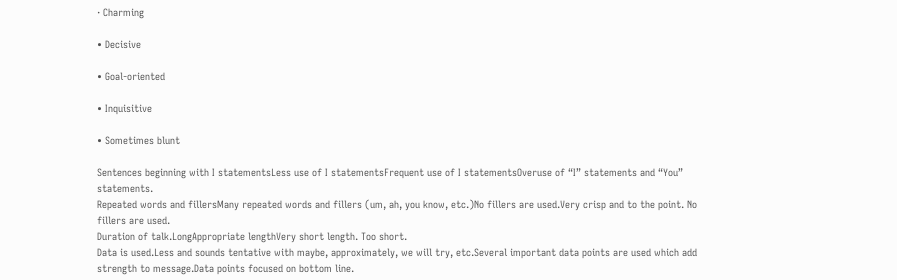· Charming

• Decisive

• Goal-oriented

• Inquisitive

• Sometimes blunt

Sentences beginning with I statementsLess use of I statementsFrequent use of I statementsOveruse of “I” statements and “You” statements.
Repeated words and fillersMany repeated words and fillers (um, ah, you know, etc.)No fillers are used.Very crisp and to the point. No fillers are used.
Duration of talk.LongAppropriate lengthVery short length. Too short.
Data is used.Less and sounds tentative with maybe, approximately, we will try, etc.Several important data points are used which add strength to message.Data points focused on bottom line.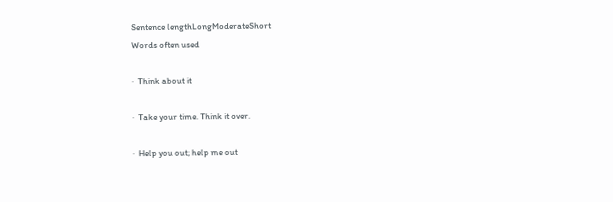Sentence lengthLongModerateShort
Words often used

·  Think about it

·  Take your time. Think it over.

·  Help you out; help me out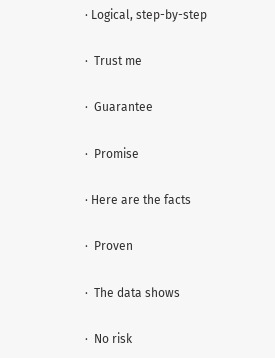· Logical, step-by-step

·  Trust me

·  Guarantee

·  Promise

· Here are the facts

·  Proven

·  The data shows

·  No risk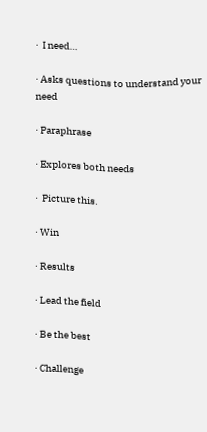·  I need…

· Asks questions to understand your need

· Paraphrase

· Explores both needs

·  Picture this.

· Win

· Results

· Lead the field

· Be the best

· Challenge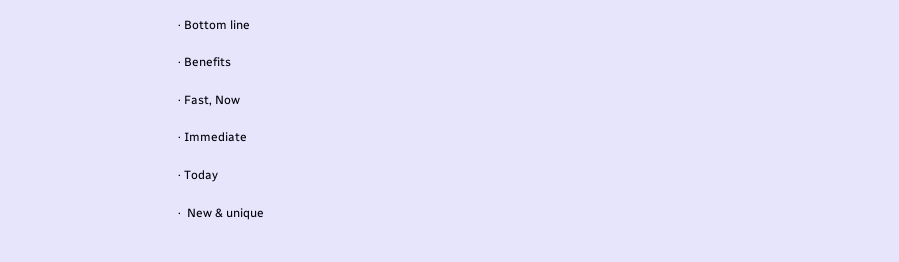· Bottom line

· Benefits

· Fast, Now

· Immediate

· Today

·  New & unique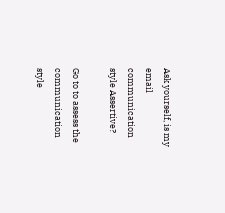Ask yourself, is my email communication style Assertive?

Go to to assess the communication style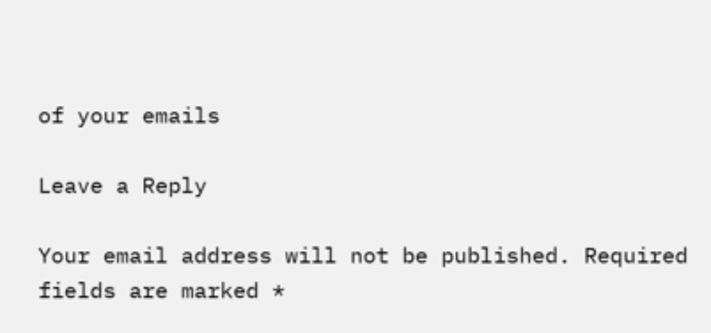of your emails

Leave a Reply

Your email address will not be published. Required fields are marked *